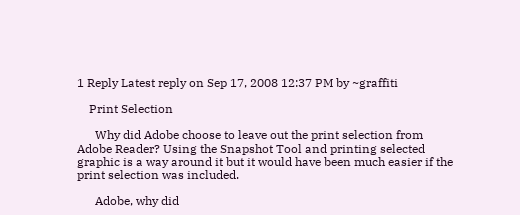1 Reply Latest reply on Sep 17, 2008 12:37 PM by ~graffiti

    Print Selection

      Why did Adobe choose to leave out the print selection from Adobe Reader? Using the Snapshot Tool and printing selected graphic is a way around it but it would have been much easier if the print selection was included.

      Adobe, why did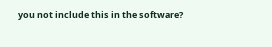you not include this in the software?